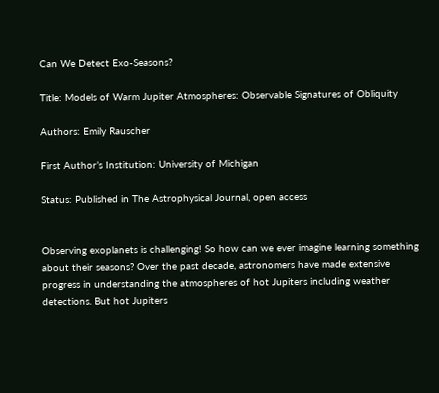Can We Detect Exo-Seasons?

Title: Models of Warm Jupiter Atmospheres: Observable Signatures of Obliquity

Authors: Emily Rauscher

First Author’s Institution: University of Michigan

Status: Published in The Astrophysical Journal, open access


Observing exoplanets is challenging! So how can we ever imagine learning something about their seasons? Over the past decade, astronomers have made extensive progress in understanding the atmospheres of hot Jupiters including weather detections. But hot Jupiters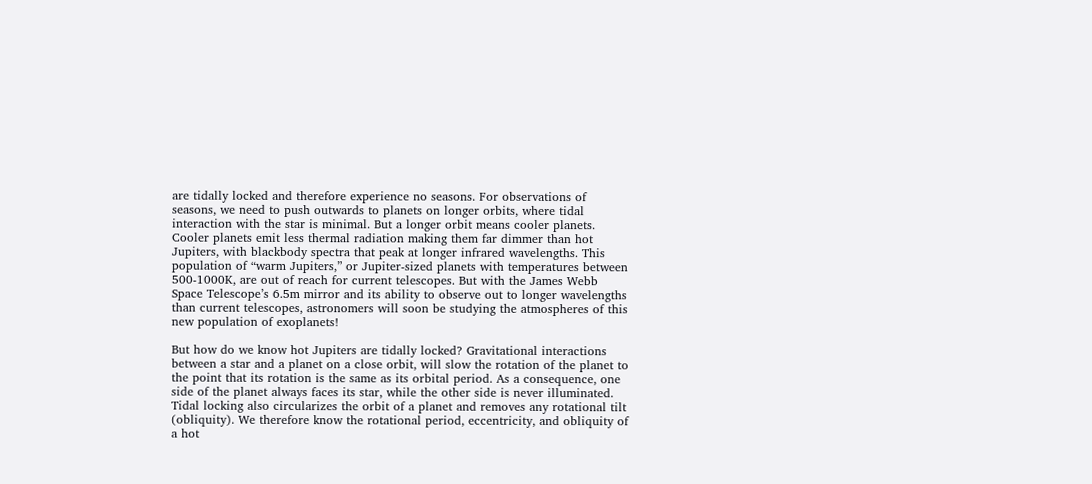are tidally locked and therefore experience no seasons. For observations of seasons, we need to push outwards to planets on longer orbits, where tidal interaction with the star is minimal. But a longer orbit means cooler planets. Cooler planets emit less thermal radiation making them far dimmer than hot Jupiters, with blackbody spectra that peak at longer infrared wavelengths. This population of “warm Jupiters,” or Jupiter-sized planets with temperatures between 500-1000K, are out of reach for current telescopes. But with the James Webb Space Telescope’s 6.5m mirror and its ability to observe out to longer wavelengths than current telescopes, astronomers will soon be studying the atmospheres of this new population of exoplanets!

But how do we know hot Jupiters are tidally locked? Gravitational interactions between a star and a planet on a close orbit, will slow the rotation of the planet to the point that its rotation is the same as its orbital period. As a consequence, one side of the planet always faces its star, while the other side is never illuminated. Tidal locking also circularizes the orbit of a planet and removes any rotational tilt (obliquity). We therefore know the rotational period, eccentricity, and obliquity of a hot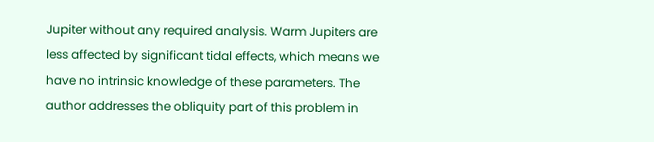Jupiter without any required analysis. Warm Jupiters are less affected by significant tidal effects, which means we have no intrinsic knowledge of these parameters. The author addresses the obliquity part of this problem in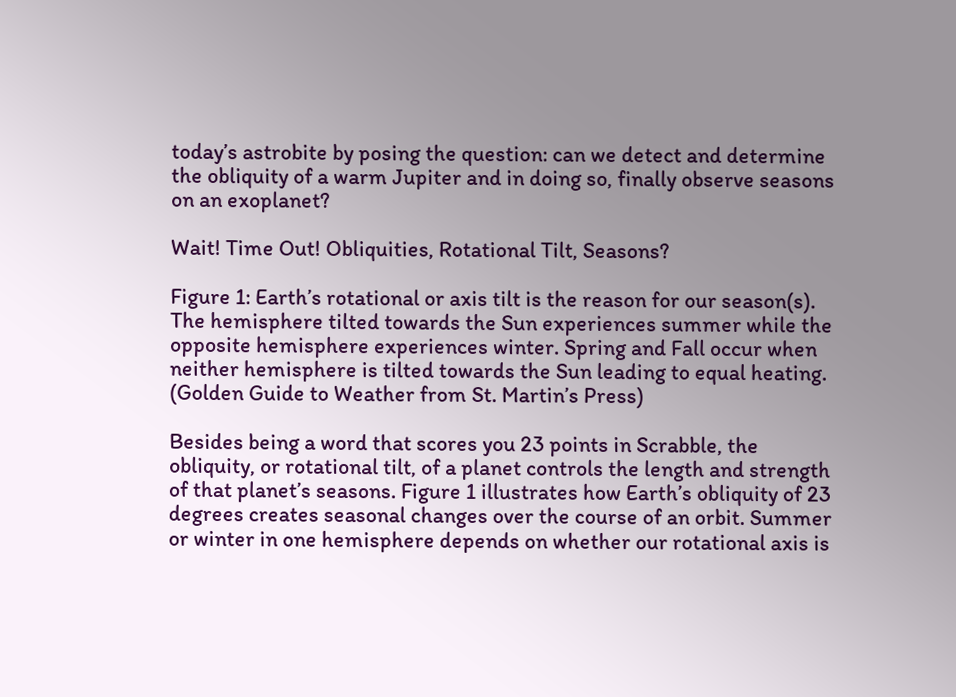today’s astrobite by posing the question: can we detect and determine the obliquity of a warm Jupiter and in doing so, finally observe seasons on an exoplanet?

Wait! Time Out! Obliquities, Rotational Tilt, Seasons?

Figure 1: Earth’s rotational or axis tilt is the reason for our season(s). The hemisphere tilted towards the Sun experiences summer while the opposite hemisphere experiences winter. Spring and Fall occur when neither hemisphere is tilted towards the Sun leading to equal heating. (Golden Guide to Weather from St. Martin’s Press)

Besides being a word that scores you 23 points in Scrabble, the obliquity, or rotational tilt, of a planet controls the length and strength of that planet’s seasons. Figure 1 illustrates how Earth’s obliquity of 23 degrees creates seasonal changes over the course of an orbit. Summer or winter in one hemisphere depends on whether our rotational axis is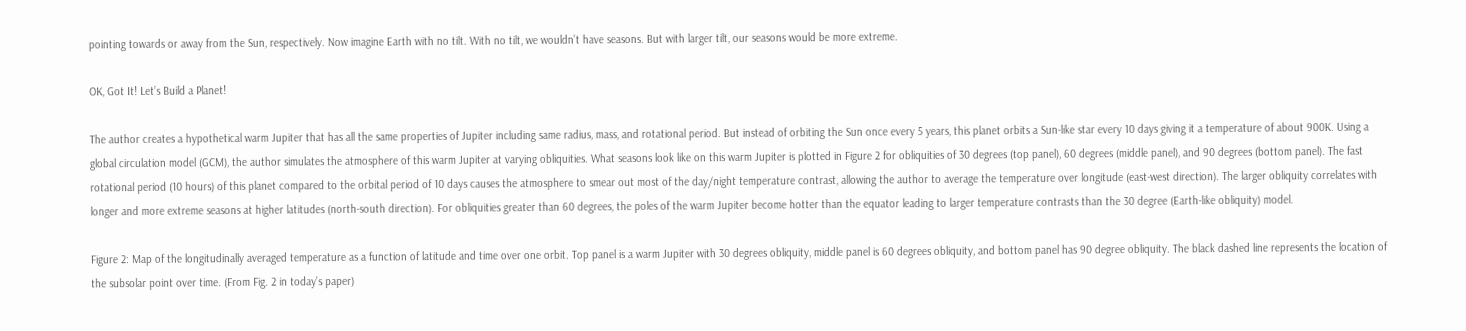pointing towards or away from the Sun, respectively. Now imagine Earth with no tilt. With no tilt, we wouldn’t have seasons. But with larger tilt, our seasons would be more extreme.

OK, Got It! Let’s Build a Planet!

The author creates a hypothetical warm Jupiter that has all the same properties of Jupiter including same radius, mass, and rotational period. But instead of orbiting the Sun once every 5 years, this planet orbits a Sun-like star every 10 days giving it a temperature of about 900K. Using a global circulation model (GCM), the author simulates the atmosphere of this warm Jupiter at varying obliquities. What seasons look like on this warm Jupiter is plotted in Figure 2 for obliquities of 30 degrees (top panel), 60 degrees (middle panel), and 90 degrees (bottom panel). The fast rotational period (10 hours) of this planet compared to the orbital period of 10 days causes the atmosphere to smear out most of the day/night temperature contrast, allowing the author to average the temperature over longitude (east-west direction). The larger obliquity correlates with longer and more extreme seasons at higher latitudes (north-south direction). For obliquities greater than 60 degrees, the poles of the warm Jupiter become hotter than the equator leading to larger temperature contrasts than the 30 degree (Earth-like obliquity) model.

Figure 2: Map of the longitudinally averaged temperature as a function of latitude and time over one orbit. Top panel is a warm Jupiter with 30 degrees obliquity, middle panel is 60 degrees obliquity, and bottom panel has 90 degree obliquity. The black dashed line represents the location of the subsolar point over time. (From Fig. 2 in today’s paper)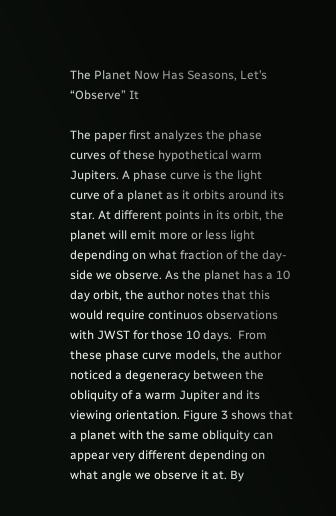The Planet Now Has Seasons, Let’s “Observe” It

The paper first analyzes the phase curves of these hypothetical warm Jupiters. A phase curve is the light curve of a planet as it orbits around its star. At different points in its orbit, the planet will emit more or less light depending on what fraction of the day-side we observe. As the planet has a 10 day orbit, the author notes that this would require continuos observations with JWST for those 10 days.  From these phase curve models, the author noticed a degeneracy between the obliquity of a warm Jupiter and its viewing orientation. Figure 3 shows that a planet with the same obliquity can appear very different depending on what angle we observe it at. By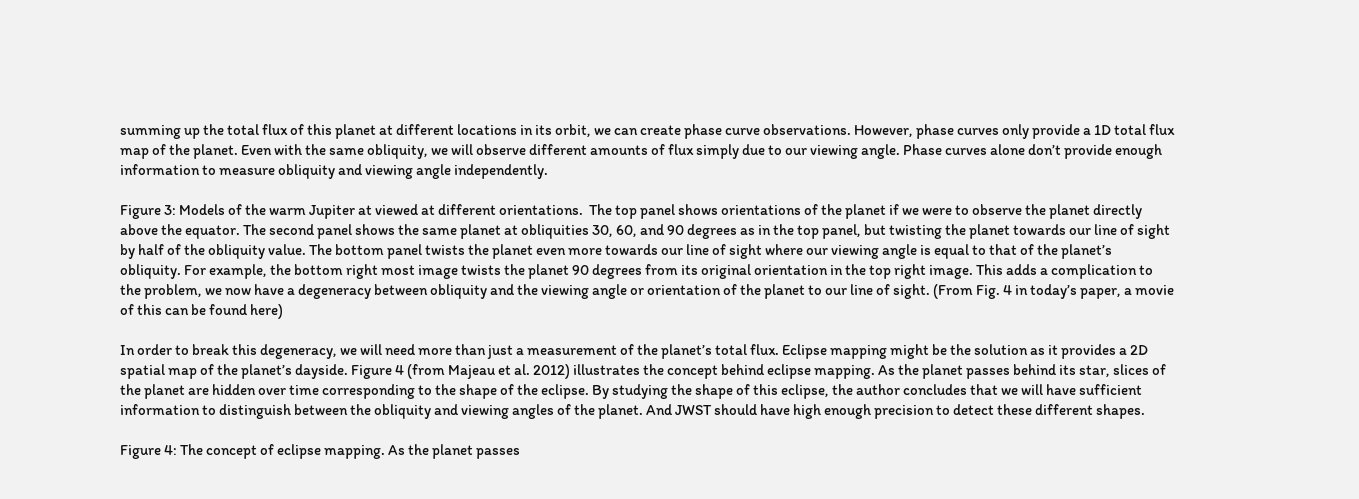summing up the total flux of this planet at different locations in its orbit, we can create phase curve observations. However, phase curves only provide a 1D total flux map of the planet. Even with the same obliquity, we will observe different amounts of flux simply due to our viewing angle. Phase curves alone don’t provide enough information to measure obliquity and viewing angle independently.

Figure 3: Models of the warm Jupiter at viewed at different orientations.  The top panel shows orientations of the planet if we were to observe the planet directly above the equator. The second panel shows the same planet at obliquities 30, 60, and 90 degrees as in the top panel, but twisting the planet towards our line of sight by half of the obliquity value. The bottom panel twists the planet even more towards our line of sight where our viewing angle is equal to that of the planet’s obliquity. For example, the bottom right most image twists the planet 90 degrees from its original orientation in the top right image. This adds a complication to the problem, we now have a degeneracy between obliquity and the viewing angle or orientation of the planet to our line of sight. (From Fig. 4 in today’s paper, a movie of this can be found here)

In order to break this degeneracy, we will need more than just a measurement of the planet’s total flux. Eclipse mapping might be the solution as it provides a 2D spatial map of the planet’s dayside. Figure 4 (from Majeau et al. 2012) illustrates the concept behind eclipse mapping. As the planet passes behind its star, slices of the planet are hidden over time corresponding to the shape of the eclipse. By studying the shape of this eclipse, the author concludes that we will have sufficient information to distinguish between the obliquity and viewing angles of the planet. And JWST should have high enough precision to detect these different shapes.

Figure 4: The concept of eclipse mapping. As the planet passes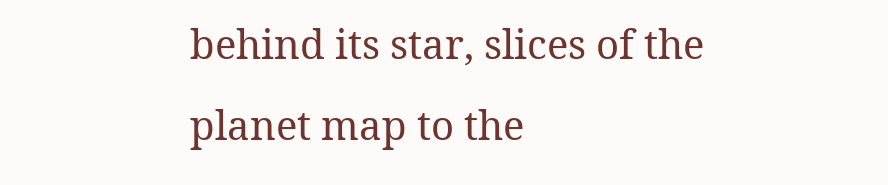behind its star, slices of the planet map to the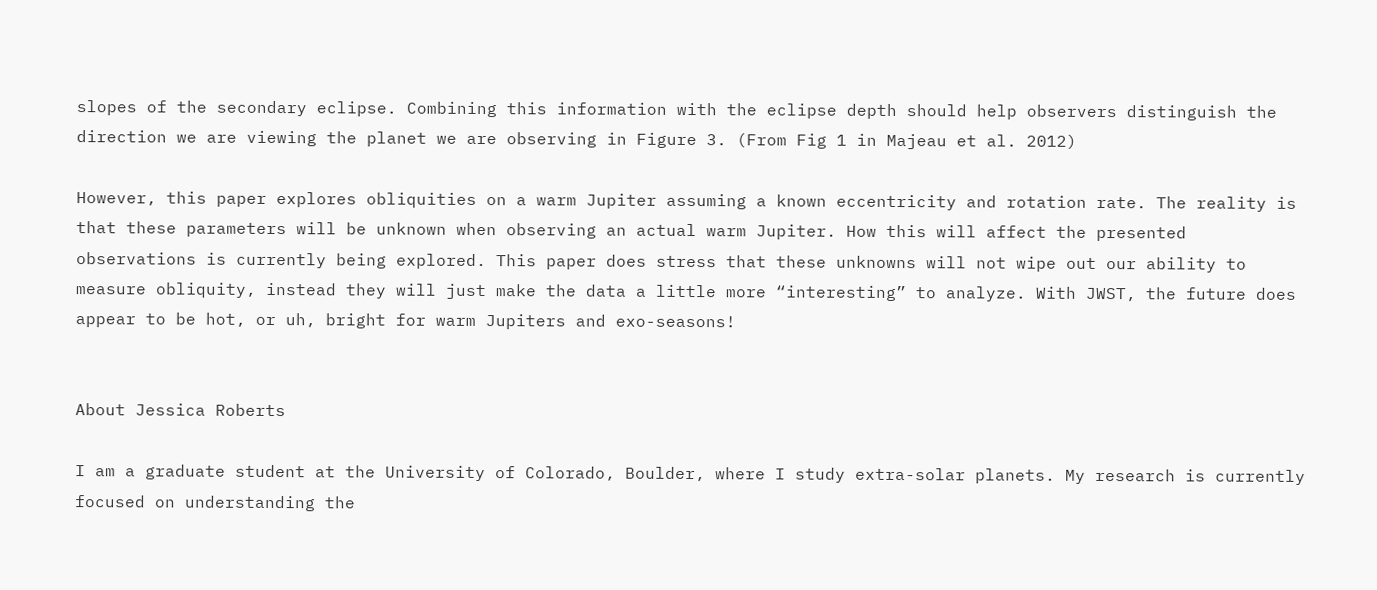slopes of the secondary eclipse. Combining this information with the eclipse depth should help observers distinguish the direction we are viewing the planet we are observing in Figure 3. (From Fig 1 in Majeau et al. 2012)

However, this paper explores obliquities on a warm Jupiter assuming a known eccentricity and rotation rate. The reality is that these parameters will be unknown when observing an actual warm Jupiter. How this will affect the presented observations is currently being explored. This paper does stress that these unknowns will not wipe out our ability to measure obliquity, instead they will just make the data a little more “interesting” to analyze. With JWST, the future does appear to be hot, or uh, bright for warm Jupiters and exo-seasons!


About Jessica Roberts

I am a graduate student at the University of Colorado, Boulder, where I study extra-solar planets. My research is currently focused on understanding the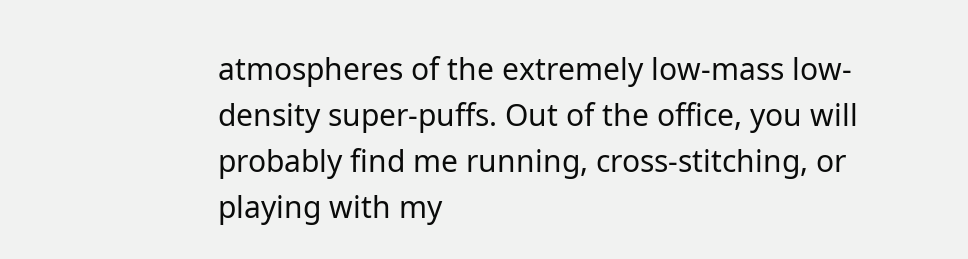atmospheres of the extremely low-mass low-density super-puffs. Out of the office, you will probably find me running, cross-stitching, or playing with my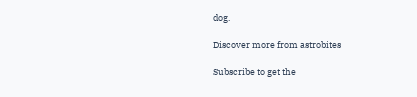dog.

Discover more from astrobites

Subscribe to get the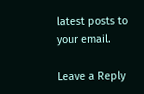latest posts to your email.

Leave a Reply